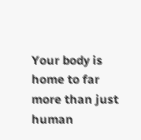Your body is home to far more than just human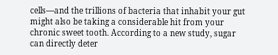cells—and the trillions of bacteria that inhabit your gut might also be taking a considerable hit from your chronic sweet tooth. According to a new study, sugar can directly deter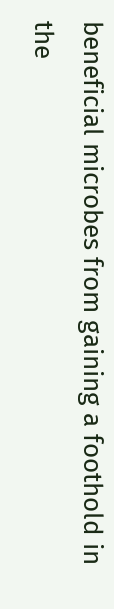beneficial microbes from gaining a foothold in the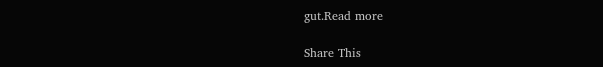gut.Read more

Share This